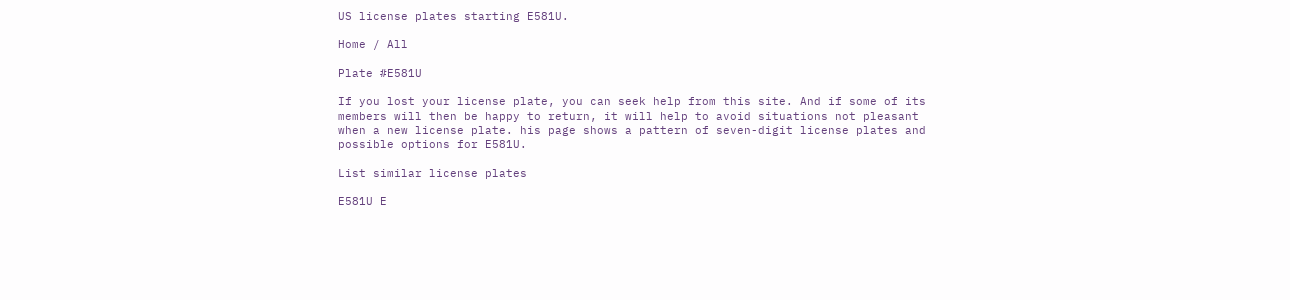US license plates starting E581U.

Home / All

Plate #E581U

If you lost your license plate, you can seek help from this site. And if some of its members will then be happy to return, it will help to avoid situations not pleasant when a new license plate. his page shows a pattern of seven-digit license plates and possible options for E581U.

List similar license plates

E581U E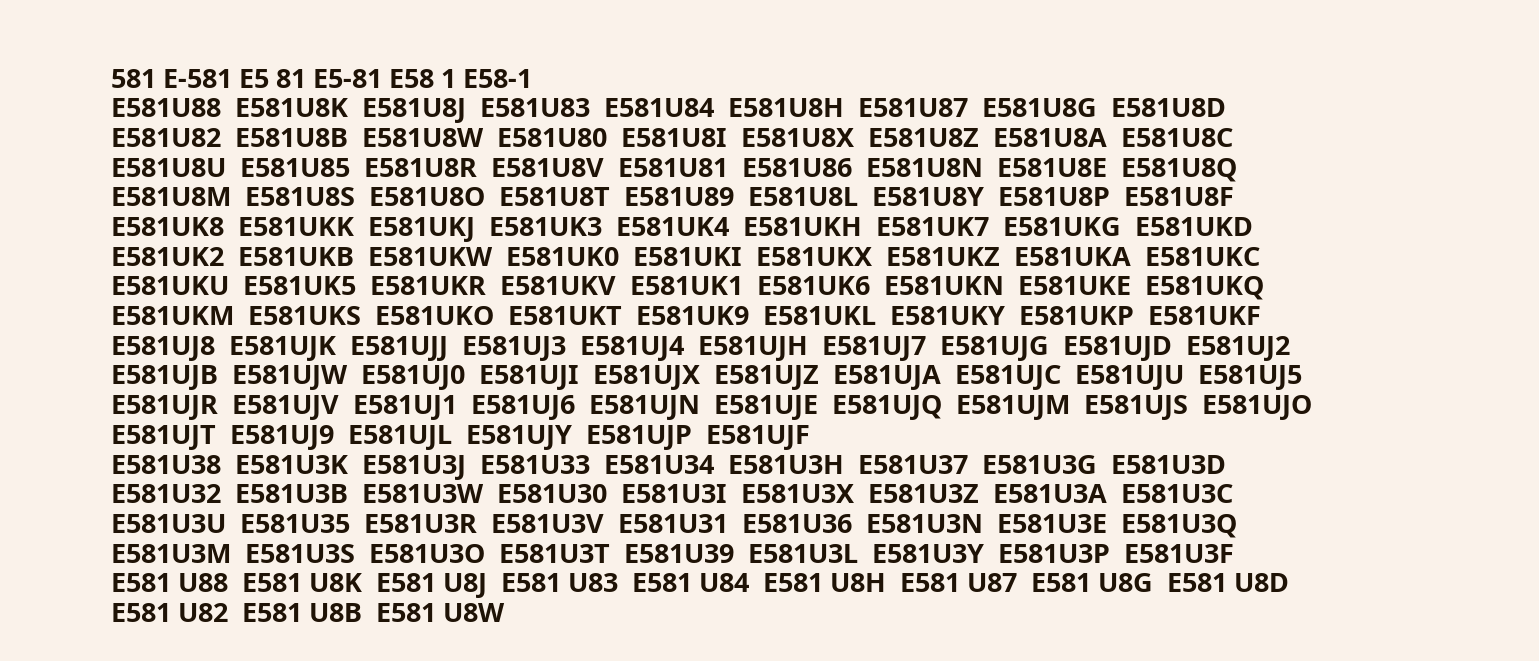581 E-581 E5 81 E5-81 E58 1 E58-1
E581U88  E581U8K  E581U8J  E581U83  E581U84  E581U8H  E581U87  E581U8G  E581U8D  E581U82  E581U8B  E581U8W  E581U80  E581U8I  E581U8X  E581U8Z  E581U8A  E581U8C  E581U8U  E581U85  E581U8R  E581U8V  E581U81  E581U86  E581U8N  E581U8E  E581U8Q  E581U8M  E581U8S  E581U8O  E581U8T  E581U89  E581U8L  E581U8Y  E581U8P  E581U8F
E581UK8  E581UKK  E581UKJ  E581UK3  E581UK4  E581UKH  E581UK7  E581UKG  E581UKD  E581UK2  E581UKB  E581UKW  E581UK0  E581UKI  E581UKX  E581UKZ  E581UKA  E581UKC  E581UKU  E581UK5  E581UKR  E581UKV  E581UK1  E581UK6  E581UKN  E581UKE  E581UKQ  E581UKM  E581UKS  E581UKO  E581UKT  E581UK9  E581UKL  E581UKY  E581UKP  E581UKF
E581UJ8  E581UJK  E581UJJ  E581UJ3  E581UJ4  E581UJH  E581UJ7  E581UJG  E581UJD  E581UJ2  E581UJB  E581UJW  E581UJ0  E581UJI  E581UJX  E581UJZ  E581UJA  E581UJC  E581UJU  E581UJ5  E581UJR  E581UJV  E581UJ1  E581UJ6  E581UJN  E581UJE  E581UJQ  E581UJM  E581UJS  E581UJO  E581UJT  E581UJ9  E581UJL  E581UJY  E581UJP  E581UJF
E581U38  E581U3K  E581U3J  E581U33  E581U34  E581U3H  E581U37  E581U3G  E581U3D  E581U32  E581U3B  E581U3W  E581U30  E581U3I  E581U3X  E581U3Z  E581U3A  E581U3C  E581U3U  E581U35  E581U3R  E581U3V  E581U31  E581U36  E581U3N  E581U3E  E581U3Q  E581U3M  E581U3S  E581U3O  E581U3T  E581U39  E581U3L  E581U3Y  E581U3P  E581U3F
E581 U88  E581 U8K  E581 U8J  E581 U83  E581 U84  E581 U8H  E581 U87  E581 U8G  E581 U8D  E581 U82  E581 U8B  E581 U8W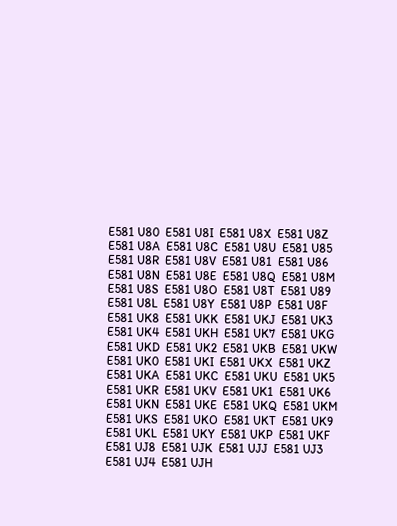E581 U80  E581 U8I  E581 U8X  E581 U8Z  E581 U8A  E581 U8C  E581 U8U  E581 U85  E581 U8R  E581 U8V  E581 U81  E581 U86  E581 U8N  E581 U8E  E581 U8Q  E581 U8M  E581 U8S  E581 U8O  E581 U8T  E581 U89  E581 U8L  E581 U8Y  E581 U8P  E581 U8F
E581 UK8  E581 UKK  E581 UKJ  E581 UK3  E581 UK4  E581 UKH  E581 UK7  E581 UKG  E581 UKD  E581 UK2  E581 UKB  E581 UKW  E581 UK0  E581 UKI  E581 UKX  E581 UKZ  E581 UKA  E581 UKC  E581 UKU  E581 UK5  E581 UKR  E581 UKV  E581 UK1  E581 UK6  E581 UKN  E581 UKE  E581 UKQ  E581 UKM  E581 UKS  E581 UKO  E581 UKT  E581 UK9  E581 UKL  E581 UKY  E581 UKP  E581 UKF
E581 UJ8  E581 UJK  E581 UJJ  E581 UJ3  E581 UJ4  E581 UJH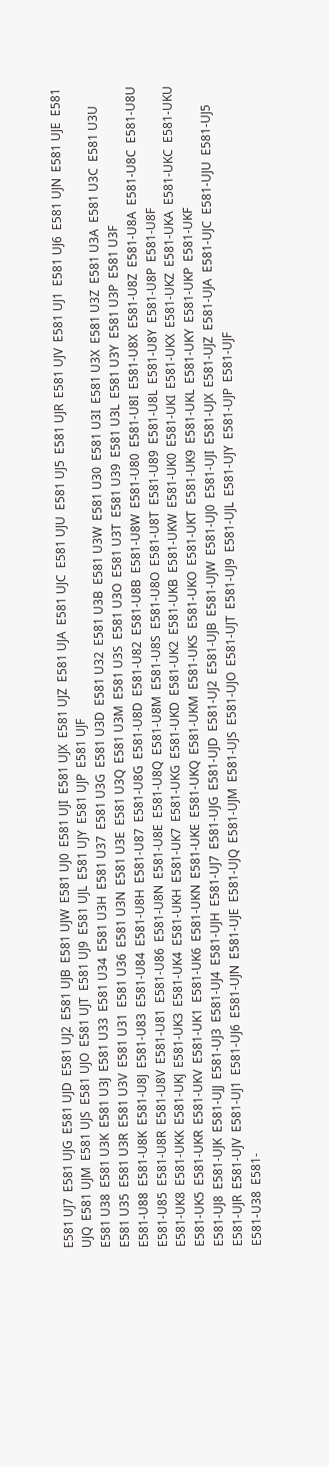E581 UJ7  E581 UJG  E581 UJD  E581 UJ2  E581 UJB  E581 UJW  E581 UJ0  E581 UJI  E581 UJX  E581 UJZ  E581 UJA  E581 UJC  E581 UJU  E581 UJ5  E581 UJR  E581 UJV  E581 UJ1  E581 UJ6  E581 UJN  E581 UJE  E581 UJQ  E581 UJM  E581 UJS  E581 UJO  E581 UJT  E581 UJ9  E581 UJL  E581 UJY  E581 UJP  E581 UJF
E581 U38  E581 U3K  E581 U3J  E581 U33  E581 U34  E581 U3H  E581 U37  E581 U3G  E581 U3D  E581 U32  E581 U3B  E581 U3W  E581 U30  E581 U3I  E581 U3X  E581 U3Z  E581 U3A  E581 U3C  E581 U3U  E581 U35  E581 U3R  E581 U3V  E581 U31  E581 U36  E581 U3N  E581 U3E  E581 U3Q  E581 U3M  E581 U3S  E581 U3O  E581 U3T  E581 U39  E581 U3L  E581 U3Y  E581 U3P  E581 U3F
E581-U88  E581-U8K  E581-U8J  E581-U83  E581-U84  E581-U8H  E581-U87  E581-U8G  E581-U8D  E581-U82  E581-U8B  E581-U8W  E581-U80  E581-U8I  E581-U8X  E581-U8Z  E581-U8A  E581-U8C  E581-U8U  E581-U85  E581-U8R  E581-U8V  E581-U81  E581-U86  E581-U8N  E581-U8E  E581-U8Q  E581-U8M  E581-U8S  E581-U8O  E581-U8T  E581-U89  E581-U8L  E581-U8Y  E581-U8P  E581-U8F
E581-UK8  E581-UKK  E581-UKJ  E581-UK3  E581-UK4  E581-UKH  E581-UK7  E581-UKG  E581-UKD  E581-UK2  E581-UKB  E581-UKW  E581-UK0  E581-UKI  E581-UKX  E581-UKZ  E581-UKA  E581-UKC  E581-UKU  E581-UK5  E581-UKR  E581-UKV  E581-UK1  E581-UK6  E581-UKN  E581-UKE  E581-UKQ  E581-UKM  E581-UKS  E581-UKO  E581-UKT  E581-UK9  E581-UKL  E581-UKY  E581-UKP  E581-UKF
E581-UJ8  E581-UJK  E581-UJJ  E581-UJ3  E581-UJ4  E581-UJH  E581-UJ7  E581-UJG  E581-UJD  E581-UJ2  E581-UJB  E581-UJW  E581-UJ0  E581-UJI  E581-UJX  E581-UJZ  E581-UJA  E581-UJC  E581-UJU  E581-UJ5  E581-UJR  E581-UJV  E581-UJ1  E581-UJ6  E581-UJN  E581-UJE  E581-UJQ  E581-UJM  E581-UJS  E581-UJO  E581-UJT  E581-UJ9  E581-UJL  E581-UJY  E581-UJP  E581-UJF
E581-U38  E581-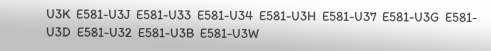U3K  E581-U3J  E581-U33  E581-U34  E581-U3H  E581-U37  E581-U3G  E581-U3D  E581-U32  E581-U3B  E581-U3W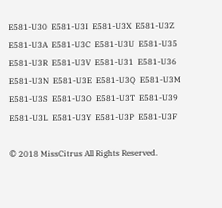E581-U30  E581-U3I  E581-U3X  E581-U3Z  E581-U3A  E581-U3C  E581-U3U  E581-U35  E581-U3R  E581-U3V  E581-U31  E581-U36  E581-U3N  E581-U3E  E581-U3Q  E581-U3M  E581-U3S  E581-U3O  E581-U3T  E581-U39  E581-U3L  E581-U3Y  E581-U3P  E581-U3F

© 2018 MissCitrus All Rights Reserved.